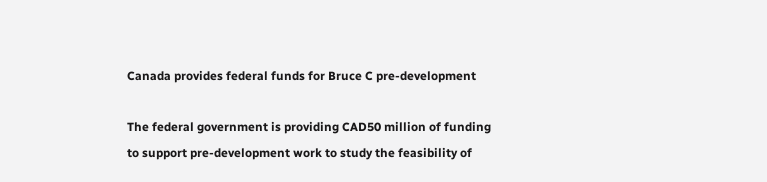Canada provides federal funds for Bruce C pre-development

The federal government is providing CAD50 million of funding to support pre-development work to study the feasibility of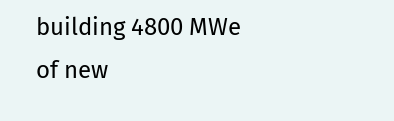building 4800 MWe of new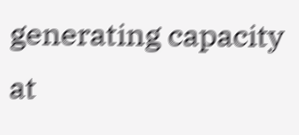generating capacity at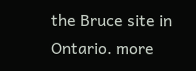the Bruce site in Ontario. more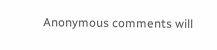Anonymous comments will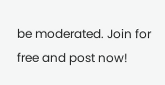be moderated. Join for free and post now!